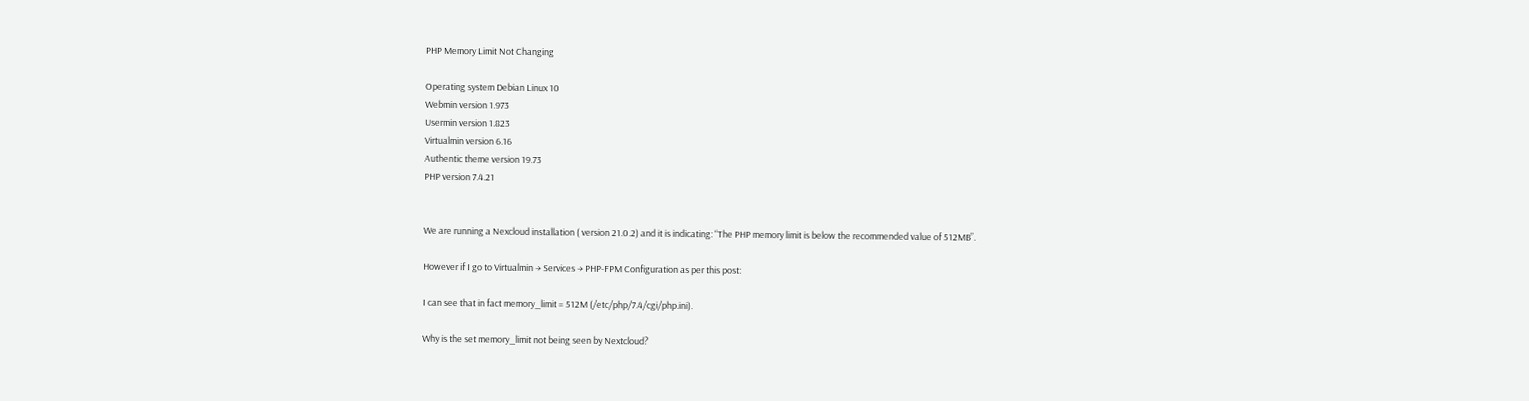PHP Memory Limit Not Changing

Operating system Debian Linux 10
Webmin version 1.973
Usermin version 1.823
Virtualmin version 6.16
Authentic theme version 19.73
PHP version 7.4.21


We are running a Nexcloud installation ( version 21.0.2) and it is indicating: “The PHP memory limit is below the recommended value of 512MB”.

However if I go to Virtualmin → Services → PHP-FPM Configuration as per this post:

I can see that in fact memory_limit = 512M (/etc/php/7.4/cgi/php.ini).

Why is the set memory_limit not being seen by Nextcloud?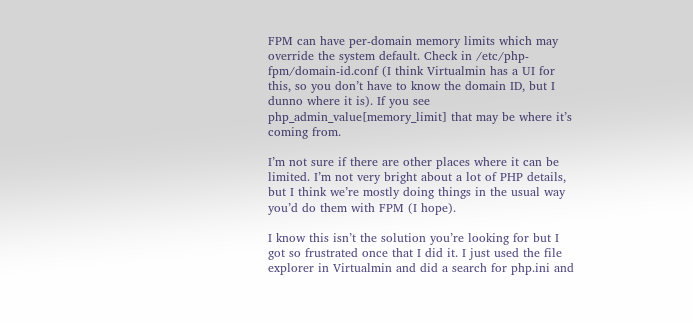FPM can have per-domain memory limits which may override the system default. Check in /etc/php-fpm/domain-id.conf (I think Virtualmin has a UI for this, so you don’t have to know the domain ID, but I dunno where it is). If you see php_admin_value[memory_limit] that may be where it’s coming from.

I’m not sure if there are other places where it can be limited. I’m not very bright about a lot of PHP details, but I think we’re mostly doing things in the usual way you’d do them with FPM (I hope).

I know this isn’t the solution you’re looking for but I got so frustrated once that I did it. I just used the file explorer in Virtualmin and did a search for php.ini and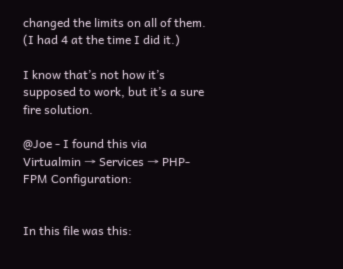changed the limits on all of them. (I had 4 at the time I did it.)

I know that’s not how it’s supposed to work, but it’s a sure fire solution.

@Joe - I found this via Virtualmin → Services → PHP-FPM Configuration:


In this file was this: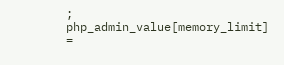; php_admin_value[memory_limit] =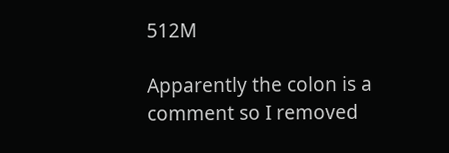512M

Apparently the colon is a comment so I removed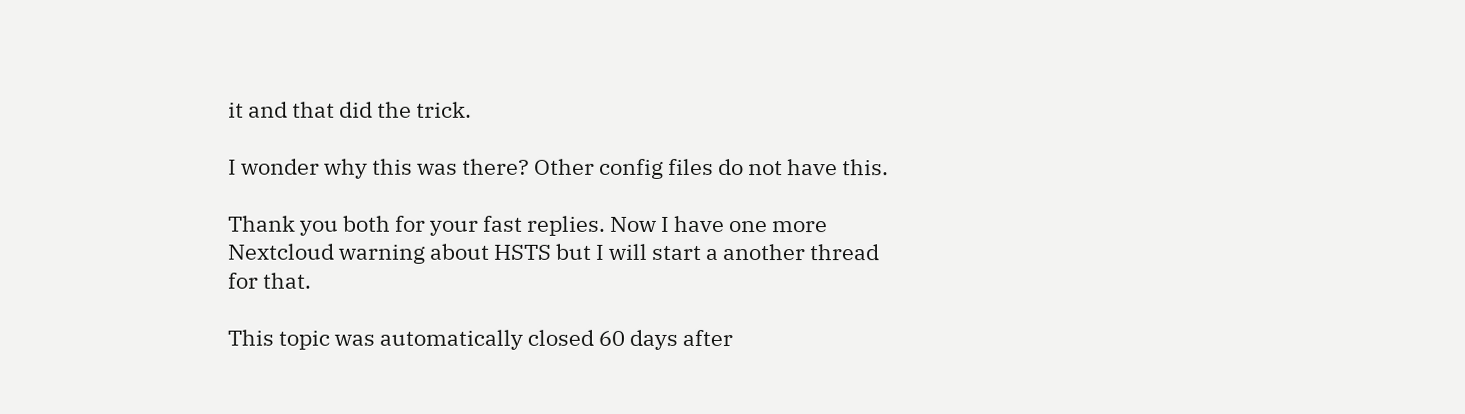it and that did the trick.

I wonder why this was there? Other config files do not have this.

Thank you both for your fast replies. Now I have one more Nextcloud warning about HSTS but I will start a another thread for that.

This topic was automatically closed 60 days after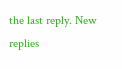the last reply. New replies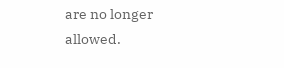are no longer allowed.